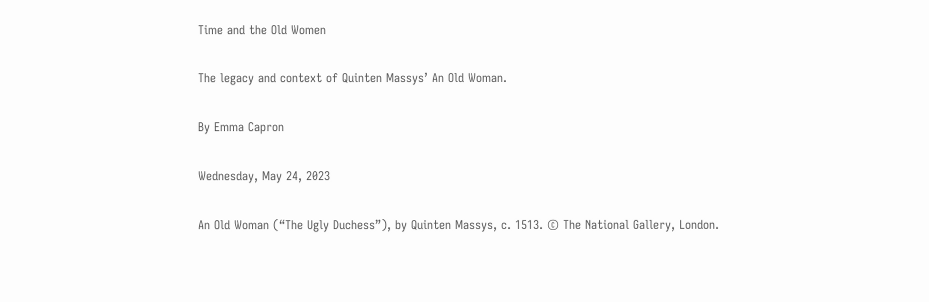Time and the Old Women

The legacy and context of Quinten Massys’ An Old Woman.

By Emma Capron

Wednesday, May 24, 2023

An Old Woman (“The Ugly Duchess”), by Quinten Massys, c. 1513. © The National Gallery, London.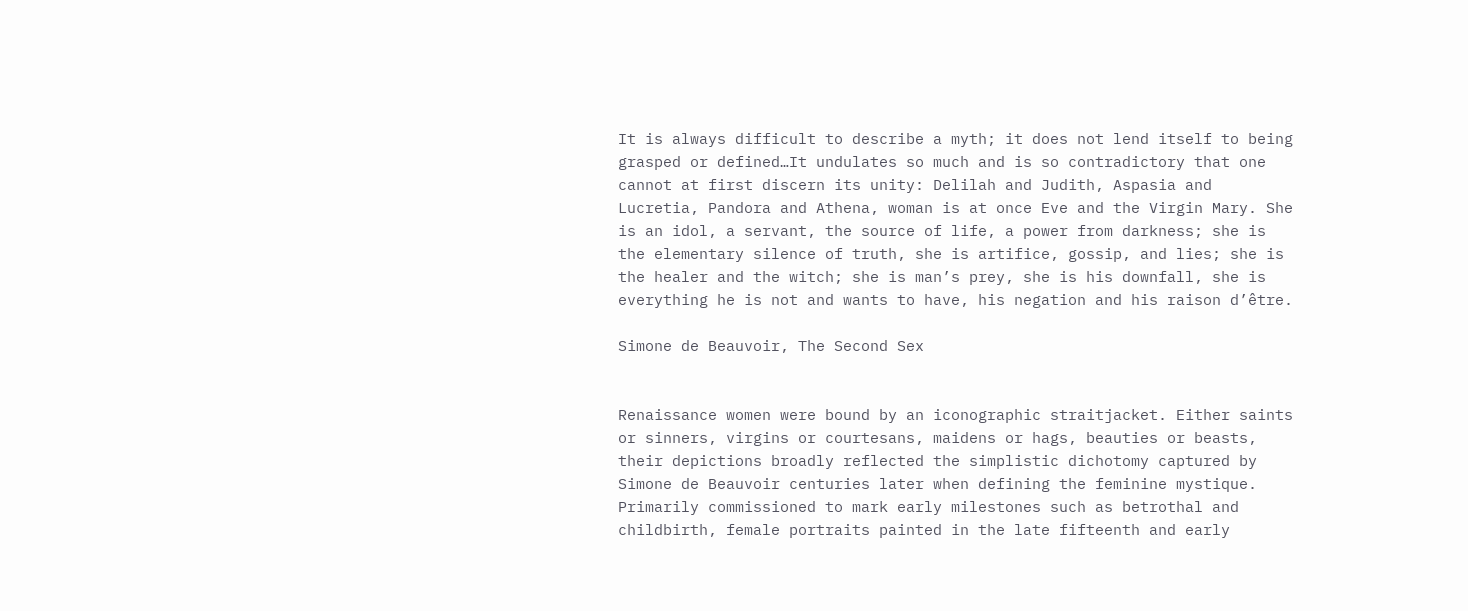It is always difficult to describe a myth; it does not lend itself to being grasped or defined…It undulates so much and is so contradictory that one cannot at first discern its unity: Delilah and Judith, Aspasia and Lucretia, Pandora and Athena, woman is at once Eve and the Virgin Mary. She is an idol, a servant, the source of life, a power from darkness; she is the elementary silence of truth, she is artifice, gossip, and lies; she is the healer and the witch; she is man’s prey, she is his downfall, she is everything he is not and wants to have, his negation and his raison d’être.

Simone de Beauvoir, The Second Sex


Renaissance women were bound by an iconographic straitjacket. Either saints or sinners, virgins or courtesans, maidens or hags, beauties or beasts, their depictions broadly reflected the simplistic dichotomy captured by Simone de Beauvoir centuries later when defining the feminine mystique. Primarily commissioned to mark early milestones such as betrothal and childbirth, female portraits painted in the late fifteenth and early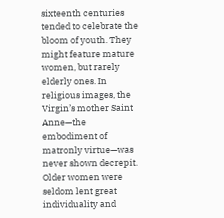sixteenth centuries tended to celebrate the bloom of youth. They might feature mature women, but rarely elderly ones. In religious images, the Virgin’s mother Saint Anne—the embodiment of matronly virtue—was never shown decrepit. Older women were seldom lent great individuality and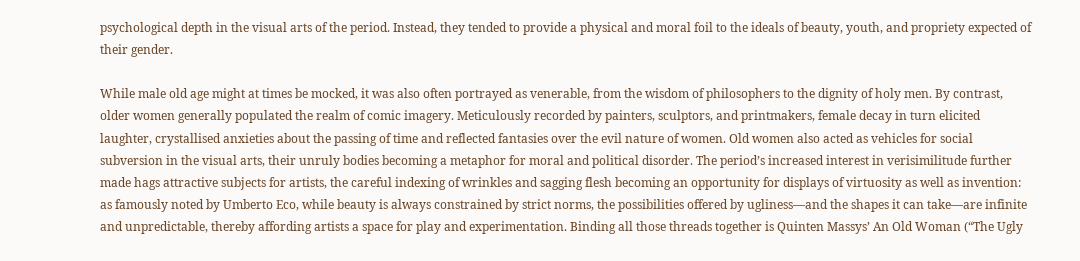psychological depth in the visual arts of the period. Instead, they tended to provide a physical and moral foil to the ideals of beauty, youth, and propriety expected of their gender.

While male old age might at times be mocked, it was also often portrayed as venerable, from the wisdom of philosophers to the dignity of holy men. By contrast, older women generally populated the realm of comic imagery. Meticulously recorded by painters, sculptors, and printmakers, female decay in turn elicited laughter, crystallised anxieties about the passing of time and reflected fantasies over the evil nature of women. Old women also acted as vehicles for social subversion in the visual arts, their unruly bodies becoming a metaphor for moral and political disorder. The period’s increased interest in verisimilitude further made hags attractive subjects for artists, the careful indexing of wrinkles and sagging flesh becoming an opportunity for displays of virtuosity as well as invention: as famously noted by Umberto Eco, while beauty is always constrained by strict norms, the possibilities offered by ugliness—and the shapes it can take—are infinite and unpredictable, thereby affording artists a space for play and experimentation. Binding all those threads together is Quinten Massys’ An Old Woman (“The Ugly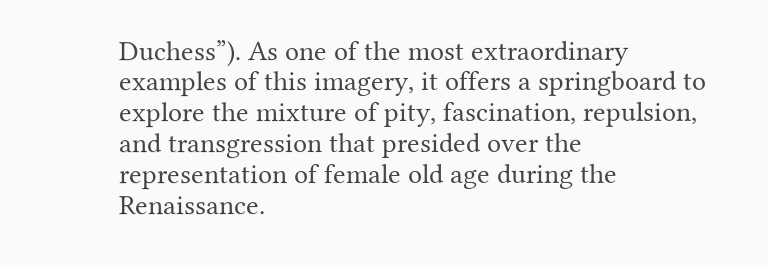Duchess”). As one of the most extraordinary examples of this imagery, it offers a springboard to explore the mixture of pity, fascination, repulsion, and transgression that presided over the representation of female old age during the Renaissance.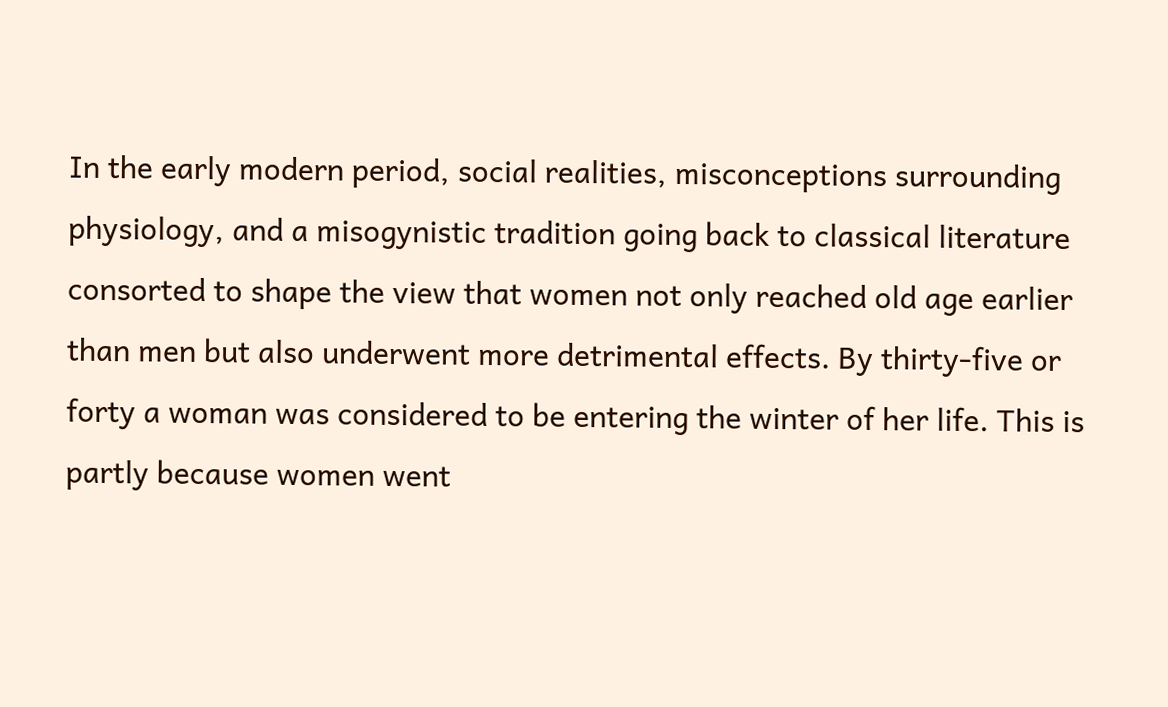In the early modern period, social realities, misconceptions surrounding physiology, and a misogynistic tradition going back to classical literature consorted to shape the view that women not only reached old age earlier than men but also underwent more detrimental effects. By thirty-five or forty a woman was considered to be entering the winter of her life. This is partly because women went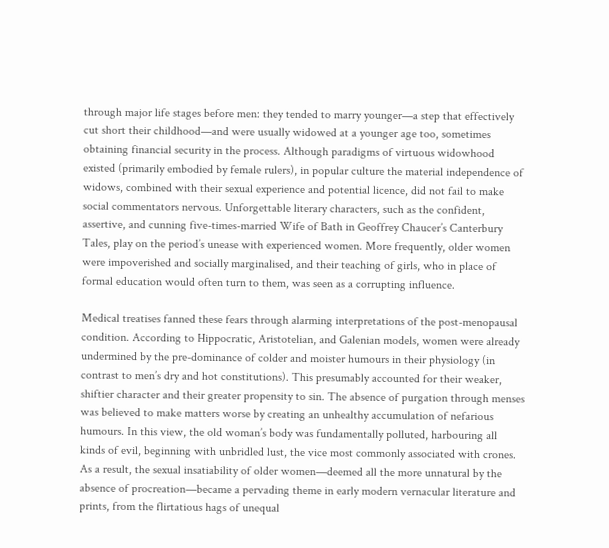through major life stages before men: they tended to marry younger—a step that effectively cut short their childhood—and were usually widowed at a younger age too, sometimes obtaining financial security in the process. Although paradigms of virtuous widowhood existed (primarily embodied by female rulers), in popular culture the material independence of widows, combined with their sexual experience and potential licence, did not fail to make social commentators nervous. Unforgettable literary characters, such as the confident, assertive, and cunning five-times-married Wife of Bath in Geoffrey Chaucer’s Canterbury Tales, play on the period’s unease with experienced women. More frequently, older women were impoverished and socially marginalised, and their teaching of girls, who in place of formal education would often turn to them, was seen as a corrupting influence.

Medical treatises fanned these fears through alarming interpretations of the post-menopausal condition. According to Hippocratic, Aristotelian, and Galenian models, women were already undermined by the pre-dominance of colder and moister humours in their physiology (in contrast to men’s dry and hot constitutions). This presumably accounted for their weaker, shiftier character and their greater propensity to sin. The absence of purgation through menses was believed to make matters worse by creating an unhealthy accumulation of nefarious humours. In this view, the old woman’s body was fundamentally polluted, harbouring all kinds of evil, beginning with unbridled lust, the vice most commonly associated with crones. As a result, the sexual insatiability of older women—deemed all the more unnatural by the absence of procreation—became a pervading theme in early modern vernacular literature and prints, from the flirtatious hags of unequal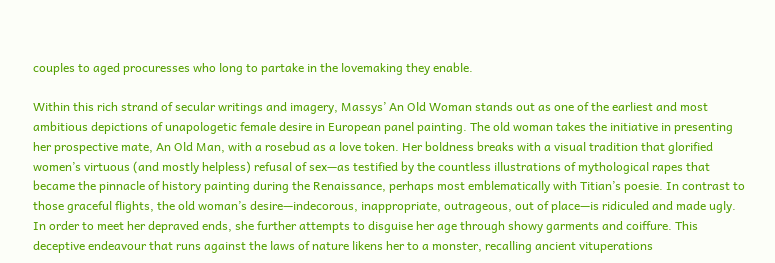couples to aged procuresses who long to partake in the lovemaking they enable.

Within this rich strand of secular writings and imagery, Massys’ An Old Woman stands out as one of the earliest and most ambitious depictions of unapologetic female desire in European panel painting. The old woman takes the initiative in presenting her prospective mate, An Old Man, with a rosebud as a love token. Her boldness breaks with a visual tradition that glorified women’s virtuous (and mostly helpless) refusal of sex—as testified by the countless illustrations of mythological rapes that became the pinnacle of history painting during the Renaissance, perhaps most emblematically with Titian’s poesie. In contrast to those graceful flights, the old woman’s desire—indecorous, inappropriate, outrageous, out of place—is ridiculed and made ugly. In order to meet her depraved ends, she further attempts to disguise her age through showy garments and coiffure. This deceptive endeavour that runs against the laws of nature likens her to a monster, recalling ancient vituperations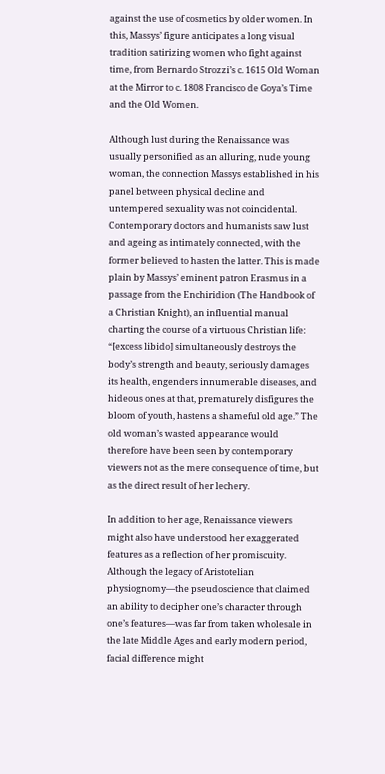against the use of cosmetics by older women. In this, Massys’ figure anticipates a long visual tradition satirizing women who fight against time, from Bernardo Strozzi’s c. 1615 Old Woman at the Mirror to c. 1808 Francisco de Goya’s Time and the Old Women.

Although lust during the Renaissance was usually personified as an alluring, nude young woman, the connection Massys established in his panel between physical decline and untempered sexuality was not coincidental. Contemporary doctors and humanists saw lust and ageing as intimately connected, with the former believed to hasten the latter. This is made plain by Massys’ eminent patron Erasmus in a passage from the Enchiridion (The Handbook of a Christian Knight), an influential manual charting the course of a virtuous Christian life: “[excess libido] simultaneously destroys the body’s strength and beauty, seriously damages its health, engenders innumerable diseases, and hideous ones at that, prematurely disfigures the bloom of youth, hastens a shameful old age.” The old woman’s wasted appearance would therefore have been seen by contemporary viewers not as the mere consequence of time, but as the direct result of her lechery.

In addition to her age, Renaissance viewers might also have understood her exaggerated features as a reflection of her promiscuity. Although the legacy of Aristotelian physiognomy—the pseudoscience that claimed an ability to decipher one’s character through one’s features—was far from taken wholesale in the late Middle Ages and early modern period, facial difference might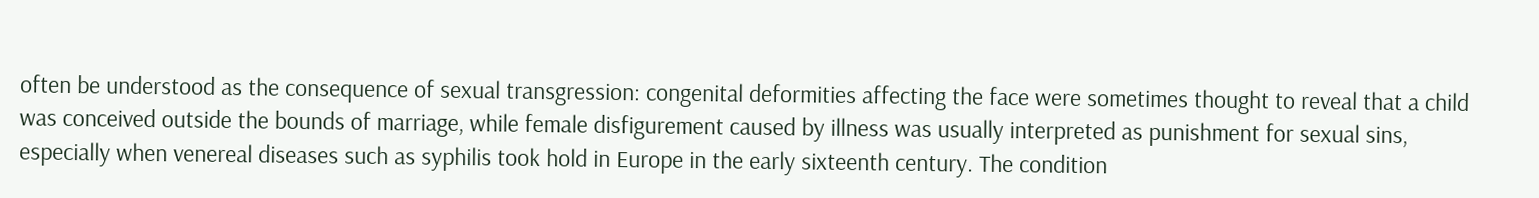often be understood as the consequence of sexual transgression: congenital deformities affecting the face were sometimes thought to reveal that a child was conceived outside the bounds of marriage, while female disfigurement caused by illness was usually interpreted as punishment for sexual sins, especially when venereal diseases such as syphilis took hold in Europe in the early sixteenth century. The condition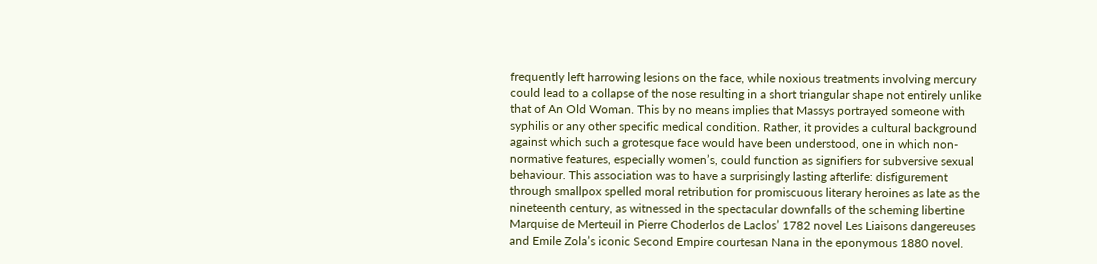frequently left harrowing lesions on the face, while noxious treatments involving mercury could lead to a collapse of the nose resulting in a short triangular shape not entirely unlike that of An Old Woman. This by no means implies that Massys portrayed someone with syphilis or any other specific medical condition. Rather, it provides a cultural background against which such a grotesque face would have been understood, one in which non-normative features, especially women’s, could function as signifiers for subversive sexual behaviour. This association was to have a surprisingly lasting afterlife: disfigurement through smallpox spelled moral retribution for promiscuous literary heroines as late as the nineteenth century, as witnessed in the spectacular downfalls of the scheming libertine Marquise de Merteuil in Pierre Choderlos de Laclos’ 1782 novel Les Liaisons dangereuses and Emile Zola’s iconic Second Empire courtesan Nana in the eponymous 1880 novel.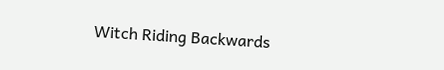Witch Riding Backwards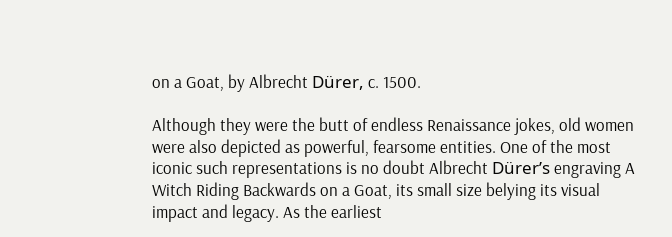on a Goat, by Albrecht Dürer, c. 1500.

Although they were the butt of endless Renaissance jokes, old women were also depicted as powerful, fearsome entities. One of the most iconic such representations is no doubt Albrecht Dürer’s engraving A Witch Riding Backwards on a Goat, its small size belying its visual impact and legacy. As the earliest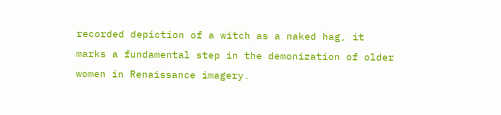recorded depiction of a witch as a naked hag, it marks a fundamental step in the demonization of older women in Renaissance imagery.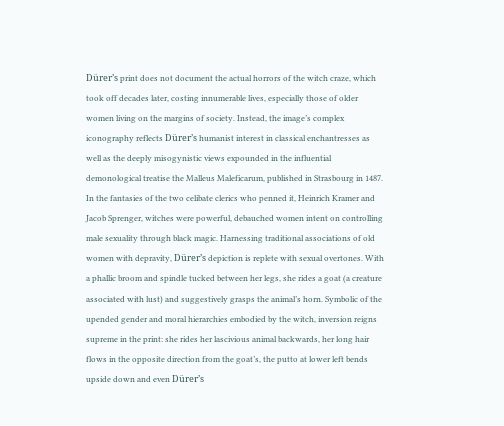Dürer’s print does not document the actual horrors of the witch craze, which took off decades later, costing innumerable lives, especially those of older women living on the margins of society. Instead, the image’s complex iconography reflects Dürer’s humanist interest in classical enchantresses as well as the deeply misogynistic views expounded in the influential demonological treatise the Malleus Maleficarum, published in Strasbourg in 1487. In the fantasies of the two celibate clerics who penned it, Heinrich Kramer and Jacob Sprenger, witches were powerful, debauched women intent on controlling male sexuality through black magic. Harnessing traditional associations of old women with depravity, Dürer’s depiction is replete with sexual overtones. With a phallic broom and spindle tucked between her legs, she rides a goat (a creature associated with lust) and suggestively grasps the animal’s horn. Symbolic of the upended gender and moral hierarchies embodied by the witch, inversion reigns supreme in the print: she rides her lascivious animal backwards, her long hair flows in the opposite direction from the goat’s, the putto at lower left bends upside down and even Dürer’s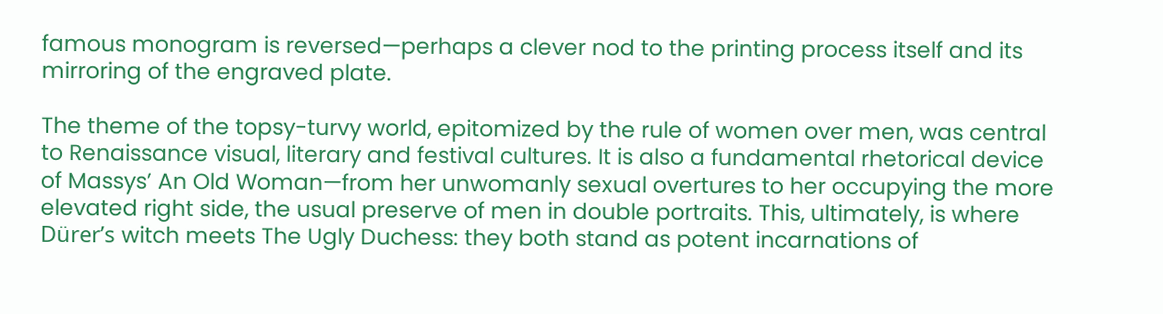famous monogram is reversed—perhaps a clever nod to the printing process itself and its mirroring of the engraved plate.

The theme of the topsy-turvy world, epitomized by the rule of women over men, was central to Renaissance visual, literary and festival cultures. It is also a fundamental rhetorical device of Massys’ An Old Woman—from her unwomanly sexual overtures to her occupying the more elevated right side, the usual preserve of men in double portraits. This, ultimately, is where Dürer’s witch meets The Ugly Duchess: they both stand as potent incarnations of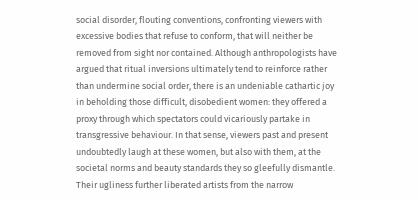social disorder, flouting conventions, confronting viewers with excessive bodies that refuse to conform, that will neither be removed from sight nor contained. Although anthropologists have argued that ritual inversions ultimately tend to reinforce rather than undermine social order, there is an undeniable cathartic joy in beholding those difficult, disobedient women: they offered a proxy through which spectators could vicariously partake in transgressive behaviour. In that sense, viewers past and present undoubtedly laugh at these women, but also with them, at the societal norms and beauty standards they so gleefully dismantle. Their ugliness further liberated artists from the narrow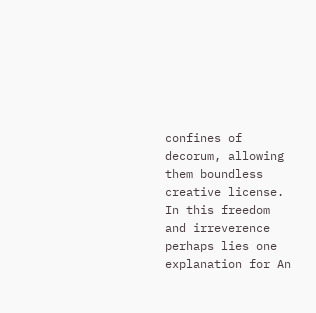confines of decorum, allowing them boundless creative license. In this freedom and irreverence perhaps lies one explanation for An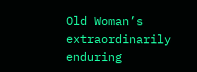Old Woman’s extraordinarily enduring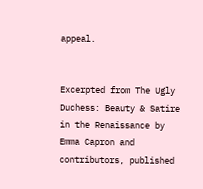appeal.


Excerpted from The Ugly Duchess: Beauty & Satire in the Renaissance by Emma Capron and contributors, published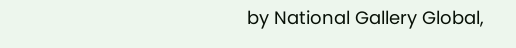by National Gallery Global,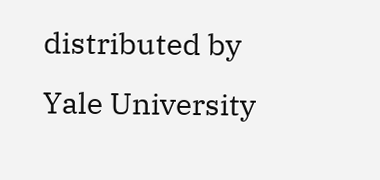distributed by Yale University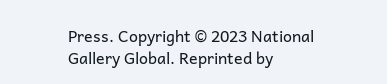Press. Copyright © 2023 National Gallery Global. Reprinted by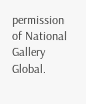permission of National Gallery Global.